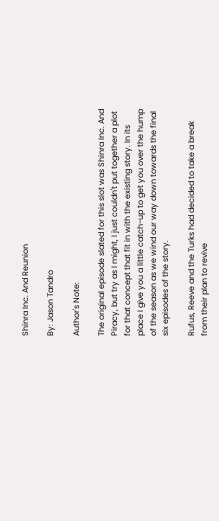Shinra Inc. And Reunion

By: Jason Tandro

Author's Note:

The original episode slated for this slot was Shinra Inc. And Piracy, but try as I might, I just couldn't put together a plot for that concept that fit in with the existing story. In its place I give you a little catch-up to get you over the hump of the season as we wind our way down towards the final six episodes of the story.

Rufus, Reeve and the Turks had decided to take a break from their plan to revive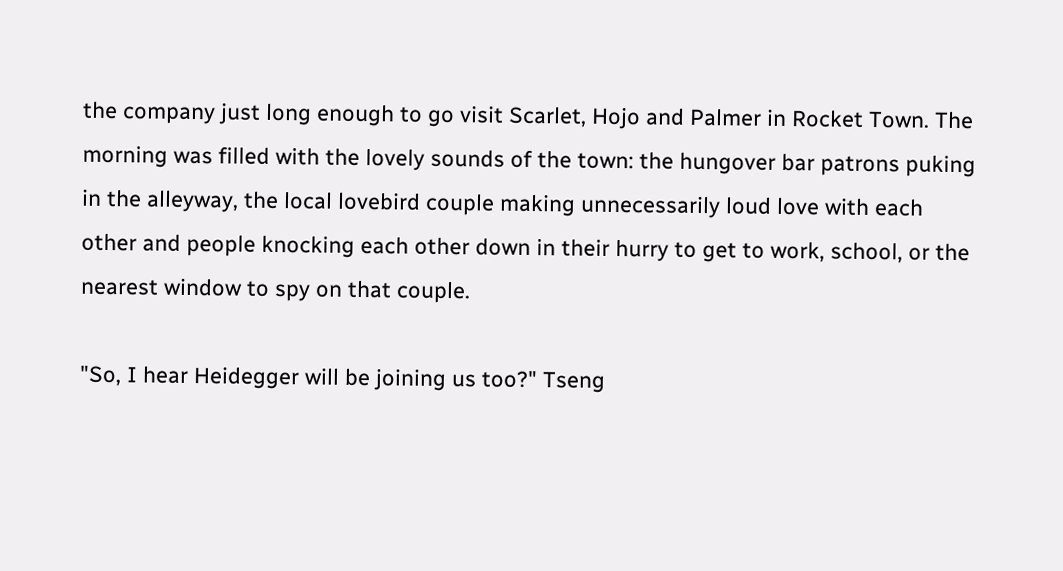the company just long enough to go visit Scarlet, Hojo and Palmer in Rocket Town. The morning was filled with the lovely sounds of the town: the hungover bar patrons puking in the alleyway, the local lovebird couple making unnecessarily loud love with each other and people knocking each other down in their hurry to get to work, school, or the nearest window to spy on that couple.

"So, I hear Heidegger will be joining us too?" Tseng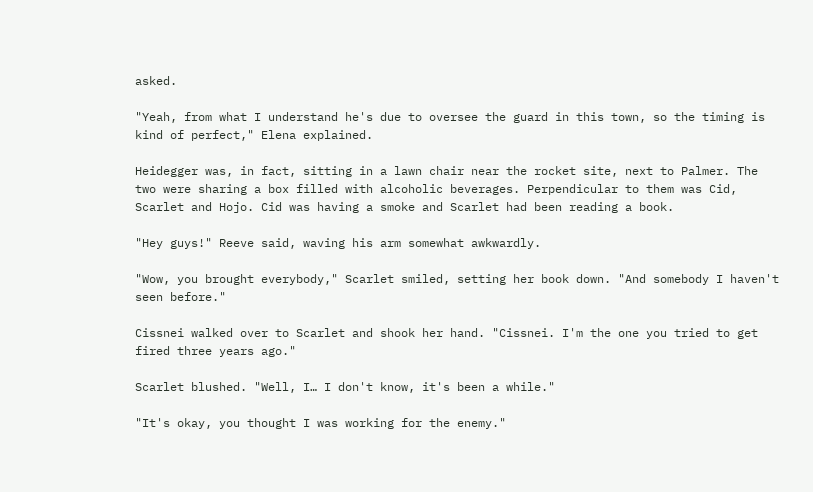asked.

"Yeah, from what I understand he's due to oversee the guard in this town, so the timing is kind of perfect," Elena explained.

Heidegger was, in fact, sitting in a lawn chair near the rocket site, next to Palmer. The two were sharing a box filled with alcoholic beverages. Perpendicular to them was Cid, Scarlet and Hojo. Cid was having a smoke and Scarlet had been reading a book.

"Hey guys!" Reeve said, waving his arm somewhat awkwardly.

"Wow, you brought everybody," Scarlet smiled, setting her book down. "And somebody I haven't seen before."

Cissnei walked over to Scarlet and shook her hand. "Cissnei. I'm the one you tried to get fired three years ago."

Scarlet blushed. "Well, I… I don't know, it's been a while."

"It's okay, you thought I was working for the enemy."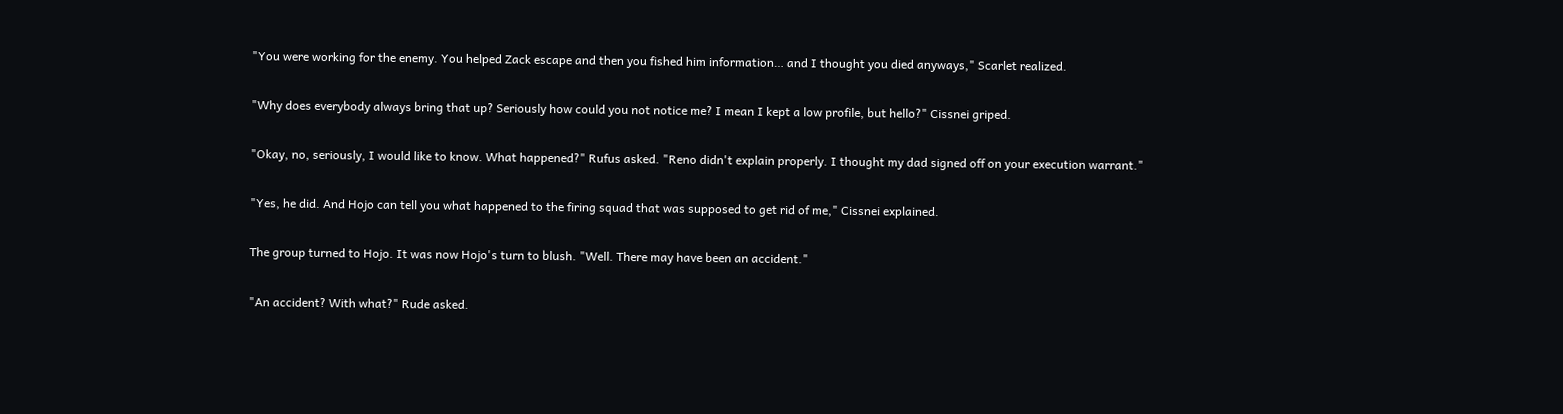"You were working for the enemy. You helped Zack escape and then you fished him information… and I thought you died anyways," Scarlet realized.

"Why does everybody always bring that up? Seriously how could you not notice me? I mean I kept a low profile, but hello?" Cissnei griped.

"Okay, no, seriously, I would like to know. What happened?" Rufus asked. "Reno didn't explain properly. I thought my dad signed off on your execution warrant."

"Yes, he did. And Hojo can tell you what happened to the firing squad that was supposed to get rid of me," Cissnei explained.

The group turned to Hojo. It was now Hojo's turn to blush. "Well. There may have been an accident."

"An accident? With what?" Rude asked.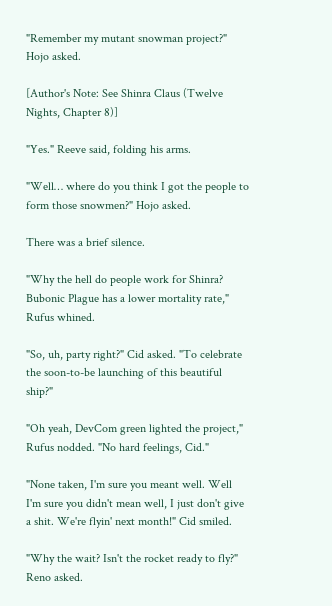"Remember my mutant snowman project?" Hojo asked.

[Author's Note: See Shinra Claus (Twelve Nights, Chapter 8)]

"Yes." Reeve said, folding his arms.

"Well… where do you think I got the people to form those snowmen?" Hojo asked.

There was a brief silence.

"Why the hell do people work for Shinra? Bubonic Plague has a lower mortality rate," Rufus whined.

"So, uh, party right?" Cid asked. "To celebrate the soon-to-be launching of this beautiful ship?"

"Oh yeah, DevCom green lighted the project," Rufus nodded. "No hard feelings, Cid."

"None taken, I'm sure you meant well. Well I'm sure you didn't mean well, I just don't give a shit. We're flyin' next month!" Cid smiled.

"Why the wait? Isn't the rocket ready to fly?" Reno asked.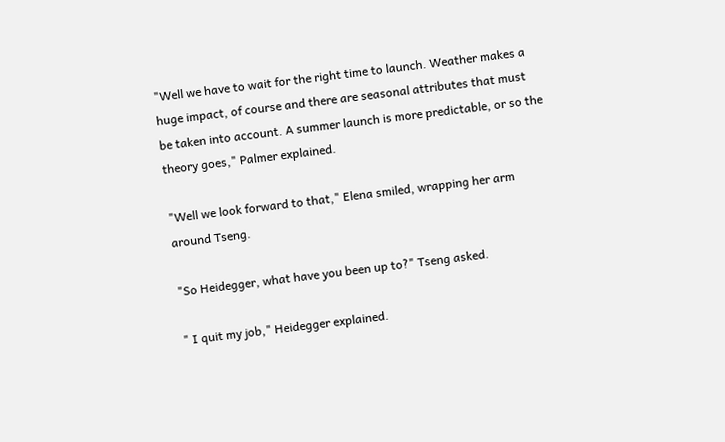"Well we have to wait for the right time to launch. Weather makes a huge impact, of course and there are seasonal attributes that must be taken into account. A summer launch is more predictable, or so the theory goes," Palmer explained.

"Well we look forward to that," Elena smiled, wrapping her arm around Tseng.

"So Heidegger, what have you been up to?" Tseng asked.

" I quit my job," Heidegger explained.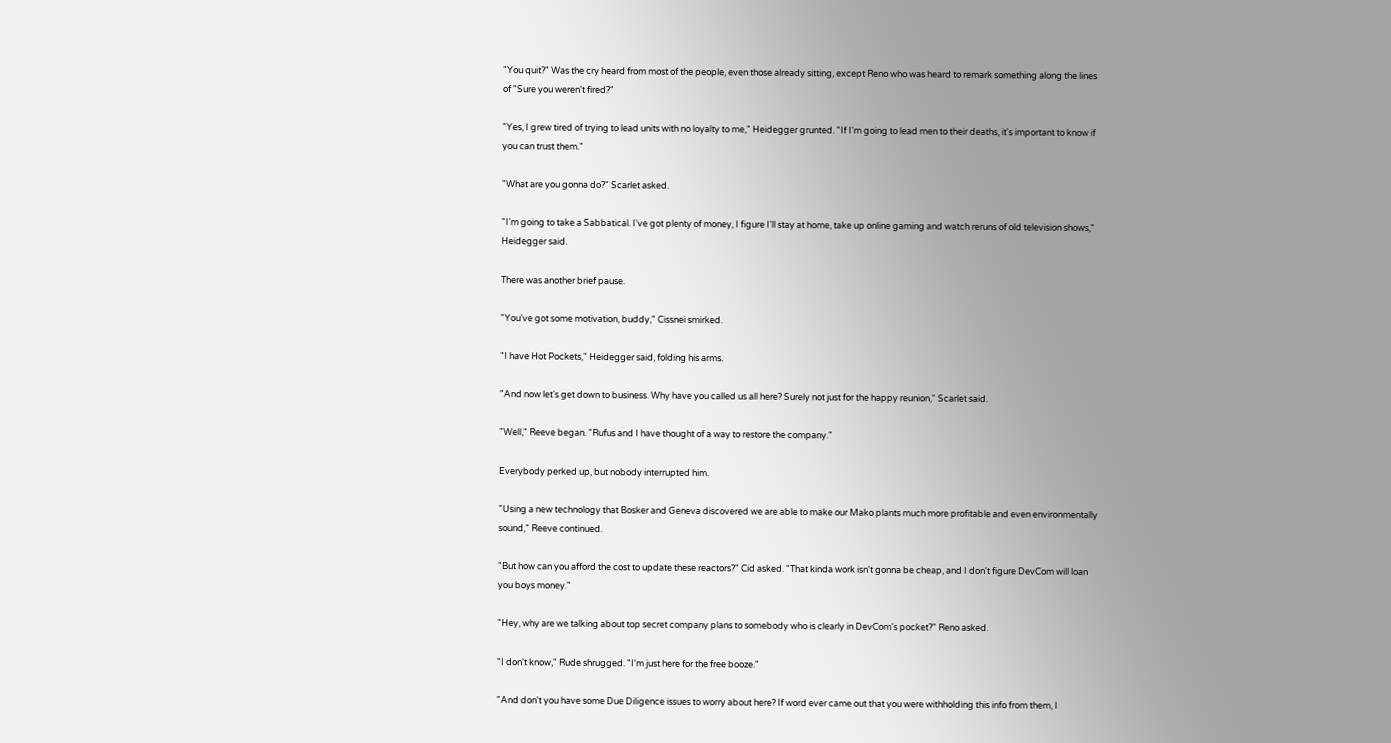"You quit?" Was the cry heard from most of the people, even those already sitting, except Reno who was heard to remark something along the lines of "Sure you weren't fired?"

"Yes, I grew tired of trying to lead units with no loyalty to me," Heidegger grunted. "If I'm going to lead men to their deaths, it's important to know if you can trust them."

"What are you gonna do?" Scarlet asked.

"I'm going to take a Sabbatical. I've got plenty of money, I figure I'll stay at home, take up online gaming and watch reruns of old television shows," Heidegger said.

There was another brief pause.

"You've got some motivation, buddy," Cissnei smirked.

"I have Hot Pockets," Heidegger said, folding his arms.

"And now let's get down to business. Why have you called us all here? Surely not just for the happy reunion," Scarlet said.

"Well," Reeve began. "Rufus and I have thought of a way to restore the company."

Everybody perked up, but nobody interrupted him.

"Using a new technology that Bosker and Geneva discovered we are able to make our Mako plants much more profitable and even environmentally sound," Reeve continued.

"But how can you afford the cost to update these reactors?" Cid asked. "That kinda work isn't gonna be cheap, and I don't figure DevCom will loan you boys money."

"Hey, why are we talking about top secret company plans to somebody who is clearly in DevCom's pocket?" Reno asked.

"I don't know," Rude shrugged. "I'm just here for the free booze."

"And don't you have some Due Diligence issues to worry about here? If word ever came out that you were withholding this info from them, I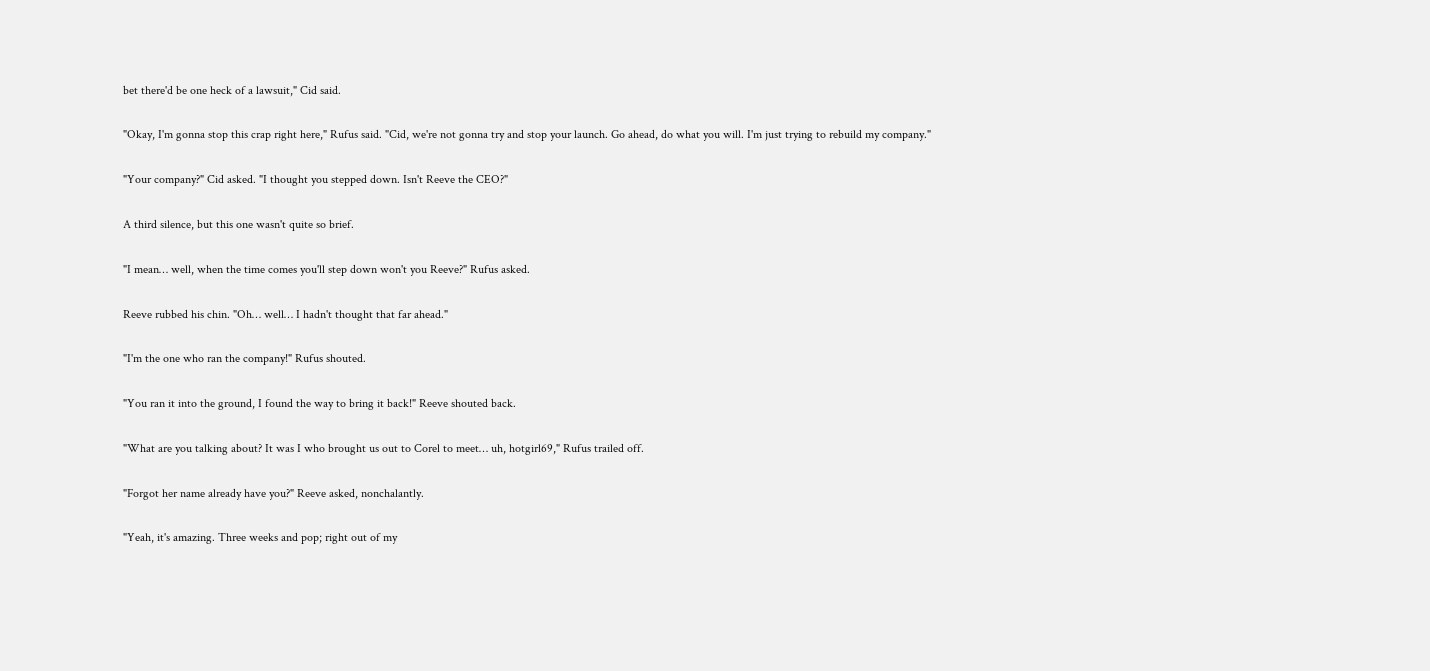bet there'd be one heck of a lawsuit," Cid said.

"Okay, I'm gonna stop this crap right here," Rufus said. "Cid, we're not gonna try and stop your launch. Go ahead, do what you will. I'm just trying to rebuild my company."

"Your company?" Cid asked. "I thought you stepped down. Isn't Reeve the CEO?"

A third silence, but this one wasn't quite so brief.

"I mean… well, when the time comes you'll step down won't you Reeve?" Rufus asked.

Reeve rubbed his chin. "Oh… well… I hadn't thought that far ahead."

"I'm the one who ran the company!" Rufus shouted.

"You ran it into the ground, I found the way to bring it back!" Reeve shouted back.

"What are you talking about? It was I who brought us out to Corel to meet… uh, hotgirl69," Rufus trailed off.

"Forgot her name already have you?" Reeve asked, nonchalantly.

"Yeah, it's amazing. Three weeks and pop; right out of my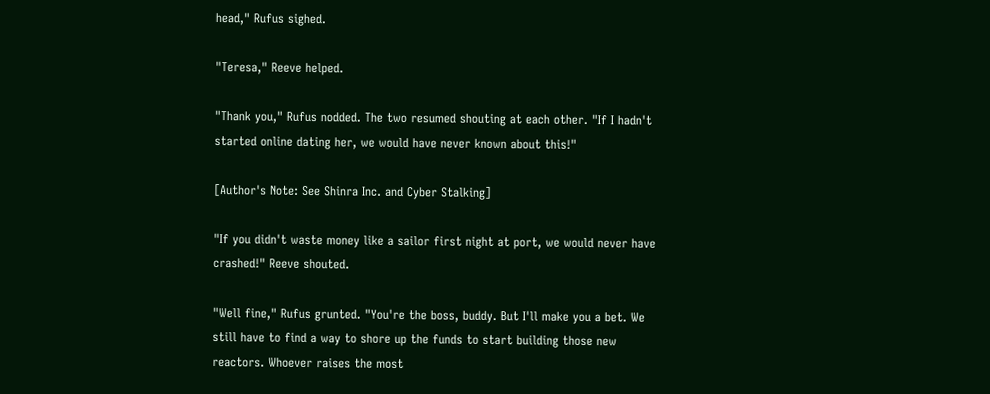head," Rufus sighed.

"Teresa," Reeve helped.

"Thank you," Rufus nodded. The two resumed shouting at each other. "If I hadn't started online dating her, we would have never known about this!"

[Author's Note: See Shinra Inc. and Cyber Stalking]

"If you didn't waste money like a sailor first night at port, we would never have crashed!" Reeve shouted.

"Well fine," Rufus grunted. "You're the boss, buddy. But I'll make you a bet. We still have to find a way to shore up the funds to start building those new reactors. Whoever raises the most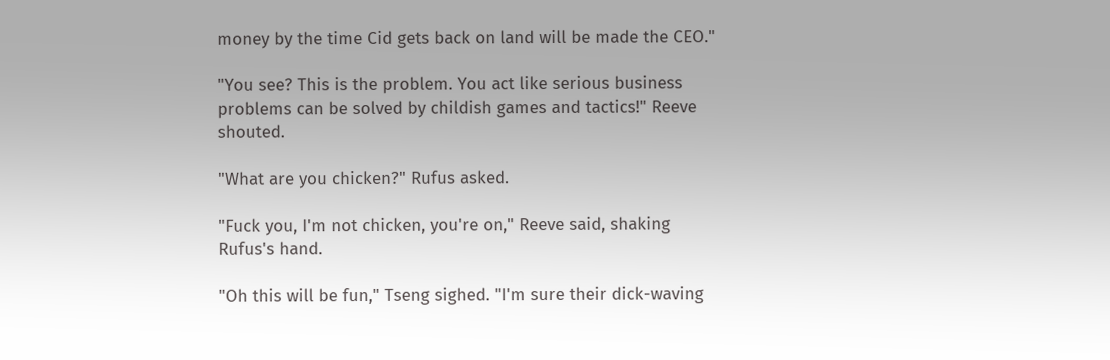money by the time Cid gets back on land will be made the CEO."

"You see? This is the problem. You act like serious business problems can be solved by childish games and tactics!" Reeve shouted.

"What are you chicken?" Rufus asked.

"Fuck you, I'm not chicken, you're on," Reeve said, shaking Rufus's hand.

"Oh this will be fun," Tseng sighed. "I'm sure their dick-waving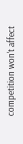competition won't affect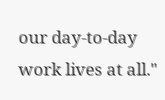our day-to-day work lives at all."